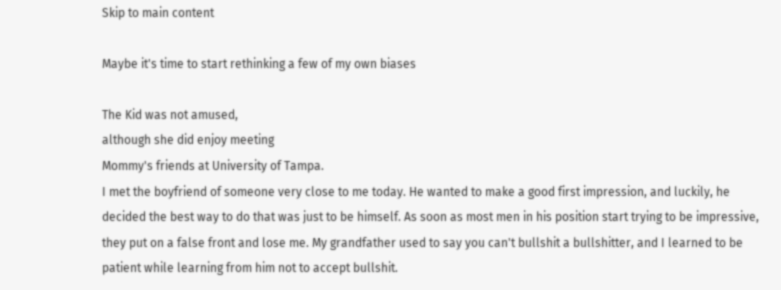Skip to main content

Maybe it's time to start rethinking a few of my own biases

The Kid was not amused,
although she did enjoy meeting
Mommy's friends at University of Tampa.
I met the boyfriend of someone very close to me today. He wanted to make a good first impression, and luckily, he decided the best way to do that was just to be himself. As soon as most men in his position start trying to be impressive, they put on a false front and lose me. My grandfather used to say you can't bullshit a bullshitter, and I learned to be patient while learning from him not to accept bullshit.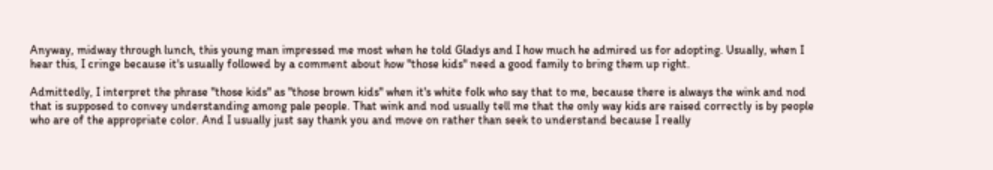Anyway, midway through lunch, this young man impressed me most when he told Gladys and I how much he admired us for adopting. Usually, when I hear this, I cringe because it's usually followed by a comment about how "those kids" need a good family to bring them up right.

Admittedly, I interpret the phrase "those kids" as "those brown kids" when it's white folk who say that to me, because there is always the wink and nod that is supposed to convey understanding among pale people. That wink and nod usually tell me that the only way kids are raised correctly is by people who are of the appropriate color. And I usually just say thank you and move on rather than seek to understand because I really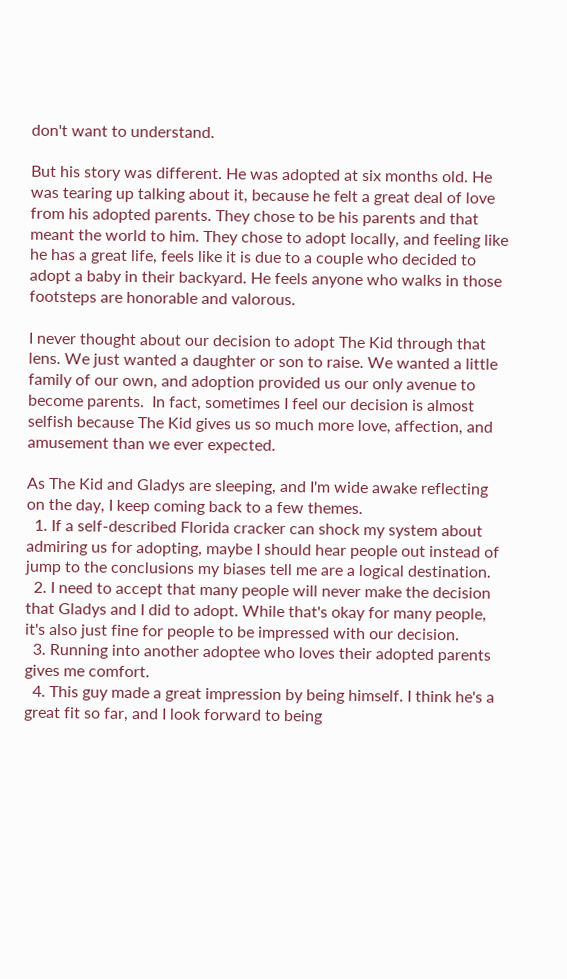don't want to understand.

But his story was different. He was adopted at six months old. He was tearing up talking about it, because he felt a great deal of love from his adopted parents. They chose to be his parents and that meant the world to him. They chose to adopt locally, and feeling like he has a great life, feels like it is due to a couple who decided to adopt a baby in their backyard. He feels anyone who walks in those footsteps are honorable and valorous.

I never thought about our decision to adopt The Kid through that lens. We just wanted a daughter or son to raise. We wanted a little family of our own, and adoption provided us our only avenue to become parents.  In fact, sometimes I feel our decision is almost selfish because The Kid gives us so much more love, affection, and amusement than we ever expected.

As The Kid and Gladys are sleeping, and I'm wide awake reflecting on the day, I keep coming back to a few themes.
  1. If a self-described Florida cracker can shock my system about admiring us for adopting, maybe I should hear people out instead of jump to the conclusions my biases tell me are a logical destination.
  2. I need to accept that many people will never make the decision that Gladys and I did to adopt. While that's okay for many people, it's also just fine for people to be impressed with our decision.
  3. Running into another adoptee who loves their adopted parents gives me comfort.
  4. This guy made a great impression by being himself. I think he's a great fit so far, and I look forward to being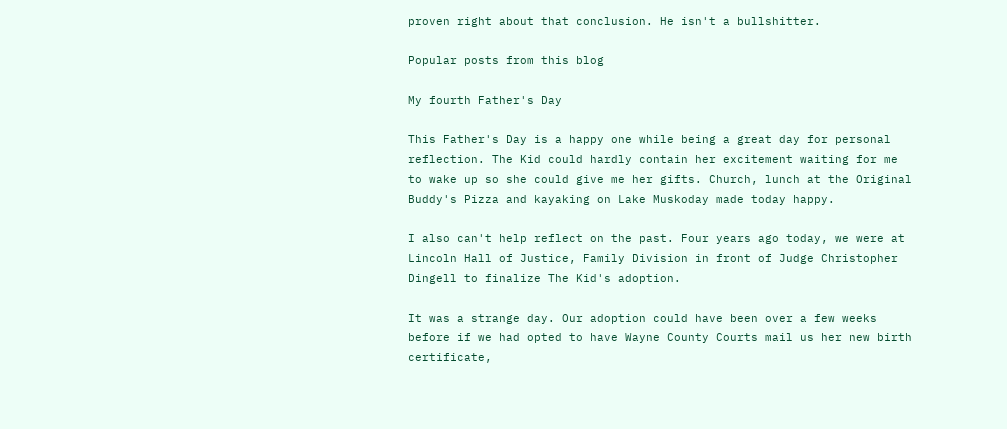proven right about that conclusion. He isn't a bullshitter.

Popular posts from this blog

My fourth Father's Day

This Father's Day is a happy one while being a great day for personal reflection. The Kid could hardly contain her excitement waiting for me to wake up so she could give me her gifts. Church, lunch at the Original Buddy's Pizza and kayaking on Lake Muskoday made today happy.

I also can't help reflect on the past. Four years ago today, we were at Lincoln Hall of Justice, Family Division in front of Judge Christopher Dingell to finalize The Kid's adoption.

It was a strange day. Our adoption could have been over a few weeks before if we had opted to have Wayne County Courts mail us her new birth certificate,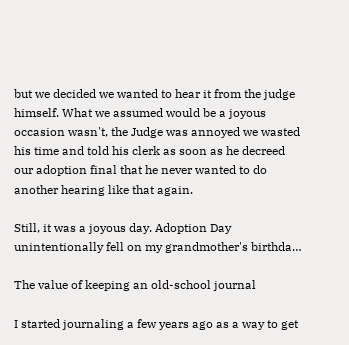but we decided we wanted to hear it from the judge himself. What we assumed would be a joyous occasion wasn't, the Judge was annoyed we wasted his time and told his clerk as soon as he decreed our adoption final that he never wanted to do another hearing like that again.

Still, it was a joyous day. Adoption Day unintentionally fell on my grandmother's birthda…

The value of keeping an old-school journal

I started journaling a few years ago as a way to get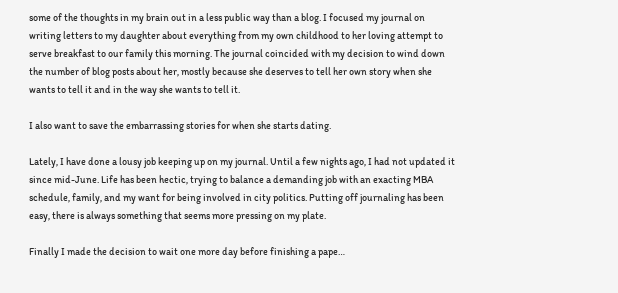some of the thoughts in my brain out in a less public way than a blog. I focused my journal on writing letters to my daughter about everything from my own childhood to her loving attempt to serve breakfast to our family this morning. The journal coincided with my decision to wind down the number of blog posts about her, mostly because she deserves to tell her own story when she wants to tell it and in the way she wants to tell it.

I also want to save the embarrassing stories for when she starts dating.

Lately, I have done a lousy job keeping up on my journal. Until a few nights ago, I had not updated it since mid-June. Life has been hectic, trying to balance a demanding job with an exacting MBA schedule, family, and my want for being involved in city politics. Putting off journaling has been easy, there is always something that seems more pressing on my plate.

Finally I made the decision to wait one more day before finishing a pape…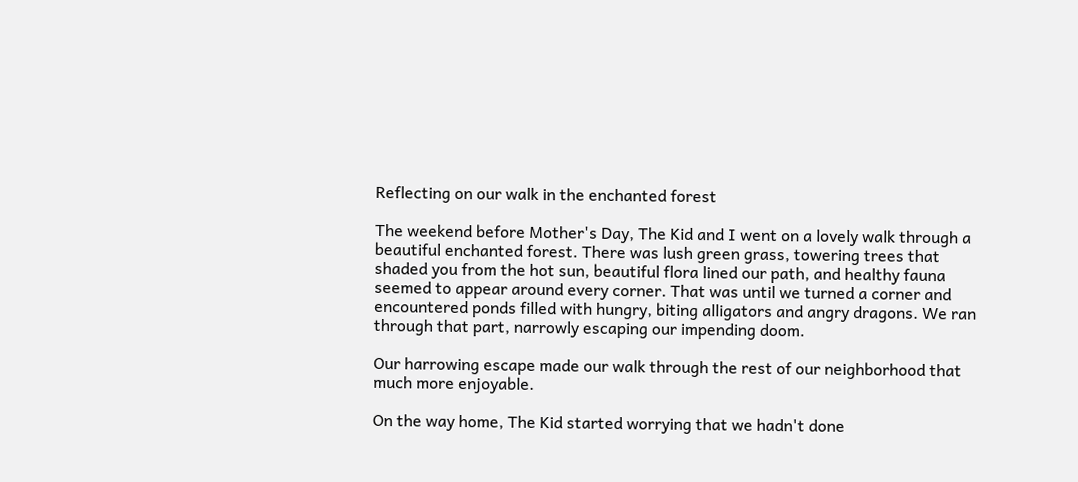Reflecting on our walk in the enchanted forest

The weekend before Mother's Day, The Kid and I went on a lovely walk through a beautiful enchanted forest. There was lush green grass, towering trees that shaded you from the hot sun, beautiful flora lined our path, and healthy fauna seemed to appear around every corner. That was until we turned a corner and encountered ponds filled with hungry, biting alligators and angry dragons. We ran through that part, narrowly escaping our impending doom.

Our harrowing escape made our walk through the rest of our neighborhood that much more enjoyable.

On the way home, The Kid started worrying that we hadn't done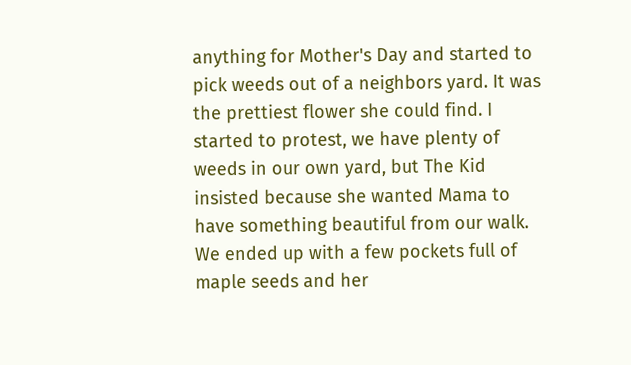anything for Mother's Day and started to pick weeds out of a neighbors yard. It was the prettiest flower she could find. I started to protest, we have plenty of weeds in our own yard, but The Kid insisted because she wanted Mama to have something beautiful from our walk. We ended up with a few pockets full of maple seeds and her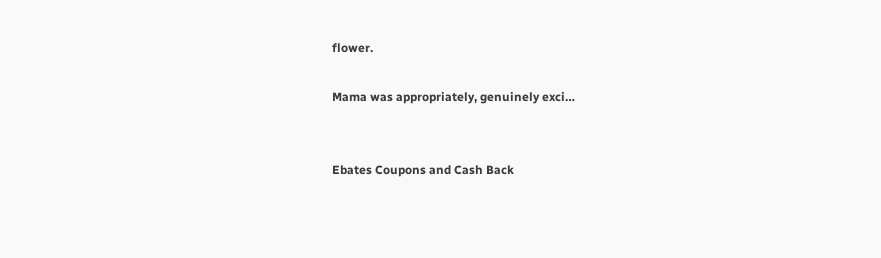flower.

Mama was appropriately, genuinely exci…


Ebates Coupons and Cash Back